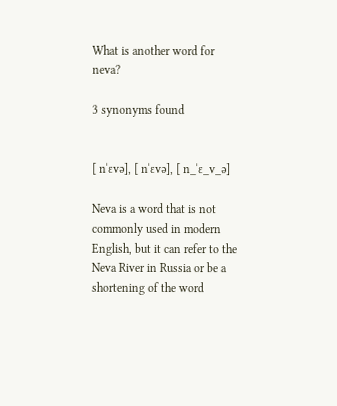What is another word for neva?

3 synonyms found


[ nˈɛvə], [ nˈɛvə], [ n_ˈɛ_v_ə]

Neva is a word that is not commonly used in modern English, but it can refer to the Neva River in Russia or be a shortening of the word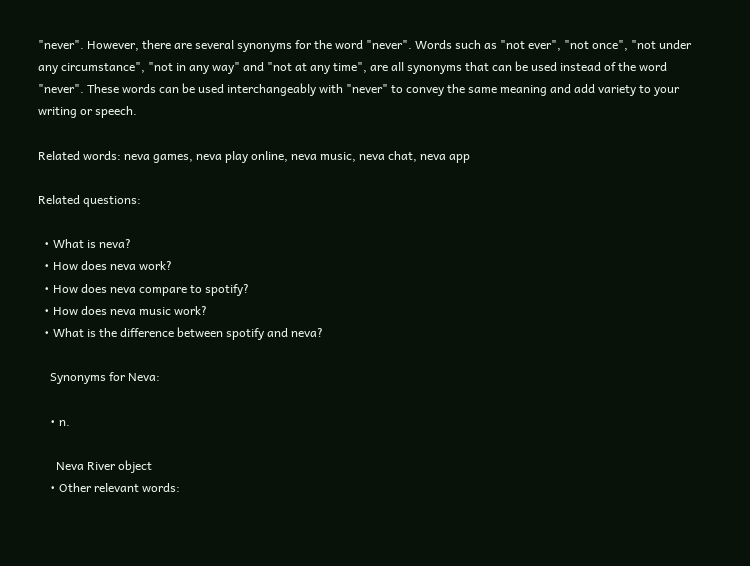"never". However, there are several synonyms for the word "never". Words such as "not ever", "not once", "not under any circumstance", "not in any way" and "not at any time", are all synonyms that can be used instead of the word "never". These words can be used interchangeably with "never" to convey the same meaning and add variety to your writing or speech.

Related words: neva games, neva play online, neva music, neva chat, neva app

Related questions:

  • What is neva?
  • How does neva work?
  • How does neva compare to spotify?
  • How does neva music work?
  • What is the difference between spotify and neva?

    Synonyms for Neva:

    • n.

      Neva River object
    • Other relevant words: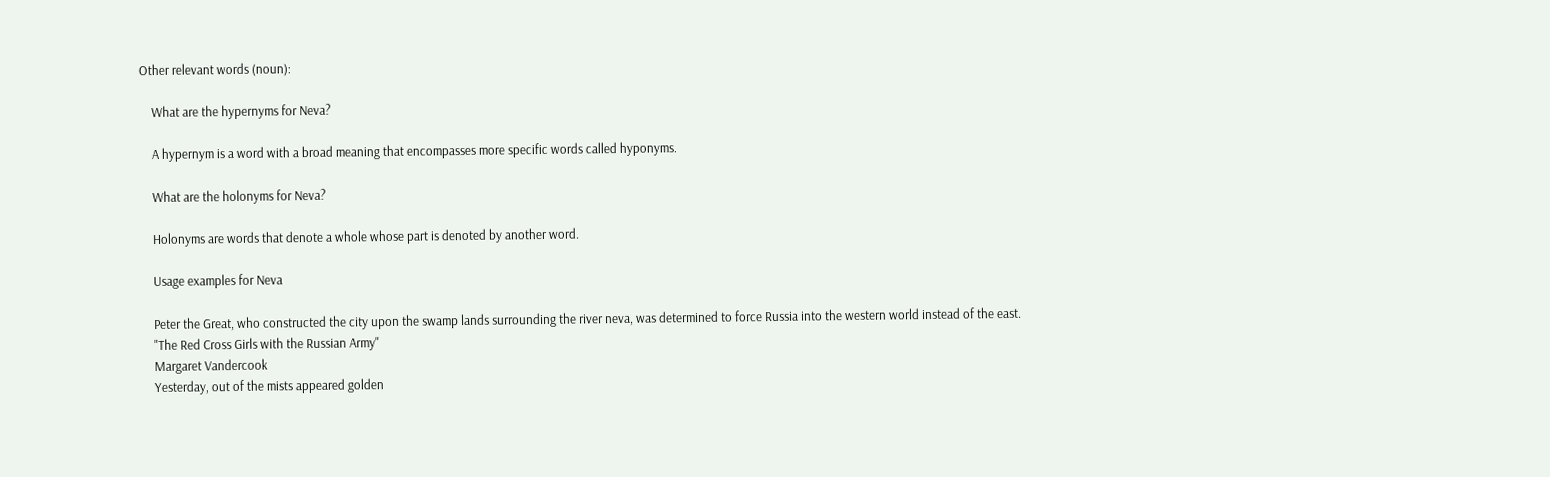Other relevant words (noun):

    What are the hypernyms for Neva?

    A hypernym is a word with a broad meaning that encompasses more specific words called hyponyms.

    What are the holonyms for Neva?

    Holonyms are words that denote a whole whose part is denoted by another word.

    Usage examples for Neva

    Peter the Great, who constructed the city upon the swamp lands surrounding the river neva, was determined to force Russia into the western world instead of the east.
    "The Red Cross Girls with the Russian Army"
    Margaret Vandercook
    Yesterday, out of the mists appeared golden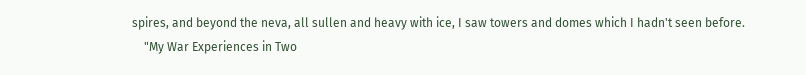spires, and beyond the neva, all sullen and heavy with ice, I saw towers and domes which I hadn't seen before.
    "My War Experiences in Two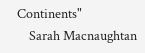Continents"
    Sarah Macnaughtan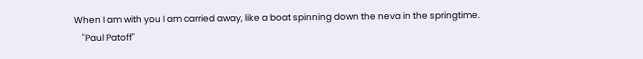When I am with you I am carried away, like a boat spinning down the neva in the springtime.
    "Paul Patoff"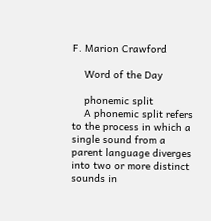F. Marion Crawford

    Word of the Day

    phonemic split
    A phonemic split refers to the process in which a single sound from a parent language diverges into two or more distinct sounds in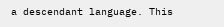a descendant language. This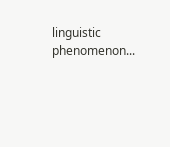linguistic phenomenon...